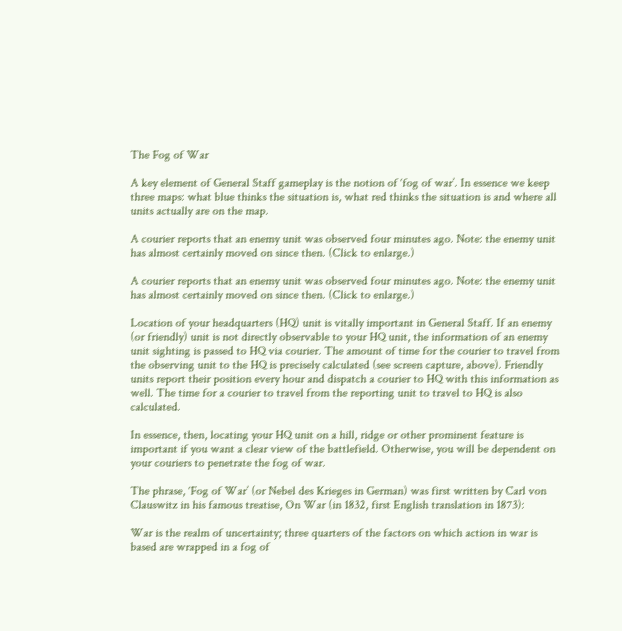The Fog of War

A key element of General Staff gameplay is the notion of ‘fog of war’. In essence we keep three maps: what blue thinks the situation is, what red thinks the situation is and where all units actually are on the map.

A courier reports that an enemy unit was observed four minutes ago. Note: the enemy unit has almost certainly moved on since then. (Click to enlarge.)

A courier reports that an enemy unit was observed four minutes ago. Note: the enemy unit has almost certainly moved on since then. (Click to enlarge.)

Location of your headquarters (HQ) unit is vitally important in General Staff. If an enemy (or friendly) unit is not directly observable to your HQ unit, the information of an enemy unit sighting is passed to HQ via courier. The amount of time for the courier to travel from the observing unit to the HQ is precisely calculated (see screen capture, above). Friendly units report their position every hour and dispatch a courier to HQ with this information as well. The time for a courier to travel from the reporting unit to travel to HQ is also calculated.

In essence, then, locating your HQ unit on a hill, ridge or other prominent feature is important if you want a clear view of the battlefield. Otherwise, you will be dependent on your couriers to penetrate the fog of war.

The phrase, ‘Fog of War’ (or Nebel des Krieges in German) was first written by Carl von Clauswitz in his famous treatise, On War (in 1832, first English translation in 1873):

War is the realm of uncertainty; three quarters of the factors on which action in war is based are wrapped in a fog of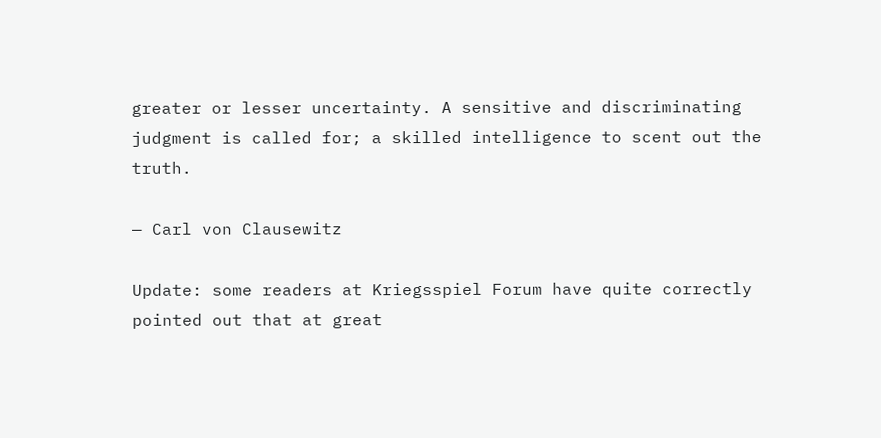greater or lesser uncertainty. A sensitive and discriminating judgment is called for; a skilled intelligence to scent out the truth.

— Carl von Clausewitz

Update: some readers at Kriegsspiel Forum have quite correctly pointed out that at great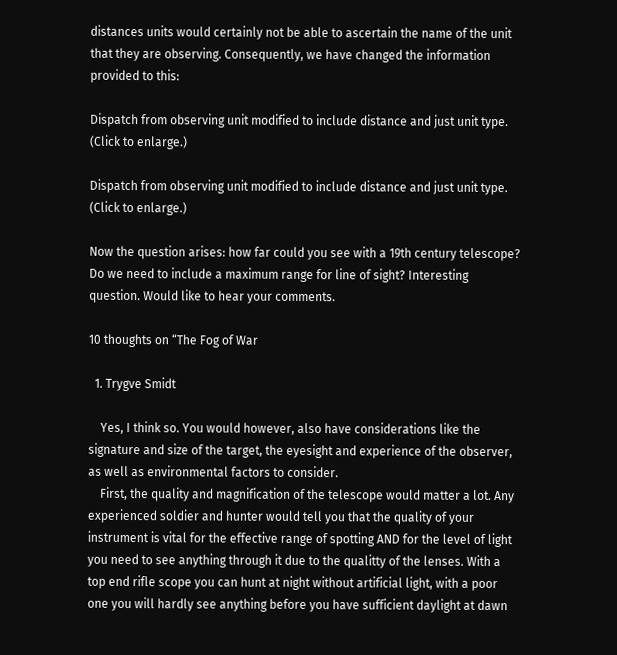distances units would certainly not be able to ascertain the name of the unit that they are observing. Consequently, we have changed the information provided to this:

Dispatch from observing unit modified to include distance and just unit type. (Click to enlarge.)

Dispatch from observing unit modified to include distance and just unit type. (Click to enlarge.)

Now the question arises: how far could you see with a 19th century telescope? Do we need to include a maximum range for line of sight? Interesting question. Would like to hear your comments.

10 thoughts on “The Fog of War

  1. Trygve Smidt

    Yes, I think so. You would however, also have considerations like the signature and size of the target, the eyesight and experience of the observer, as well as environmental factors to consider.
    First, the quality and magnification of the telescope would matter a lot. Any experienced soldier and hunter would tell you that the quality of your instrument is vital for the effective range of spotting AND for the level of light you need to see anything through it due to the qualitty of the lenses. With a top end rifle scope you can hunt at night without artificial light, with a poor one you will hardly see anything before you have sufficient daylight at dawn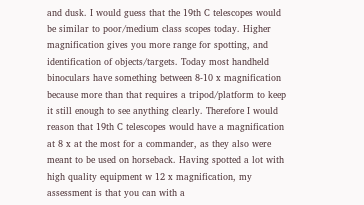and dusk. I would guess that the 19th C telescopes would be similar to poor/medium class scopes today. Higher magnification gives you more range for spotting, and identification of objects/targets. Today most handheld binoculars have something between 8-10 x magnification because more than that requires a tripod/platform to keep it still enough to see anything clearly. Therefore I would reason that 19th C telescopes would have a magnification at 8 x at the most for a commander, as they also were meant to be used on horseback. Having spotted a lot with high quality equipment w 12 x magnification, my assessment is that you can with a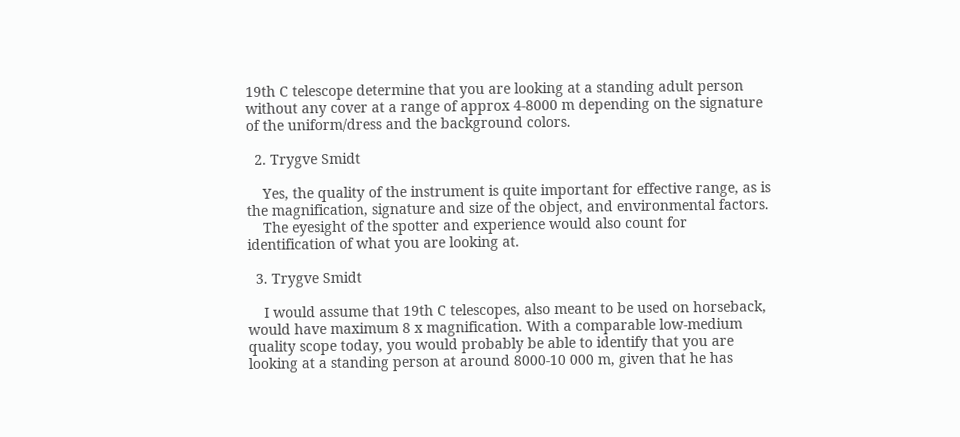19th C telescope determine that you are looking at a standing adult person without any cover at a range of approx 4-8000 m depending on the signature of the uniform/dress and the background colors.

  2. Trygve Smidt

    Yes, the quality of the instrument is quite important for effective range, as is the magnification, signature and size of the object, and environmental factors.
    The eyesight of the spotter and experience would also count for identification of what you are looking at.

  3. Trygve Smidt

    I would assume that 19th C telescopes, also meant to be used on horseback, would have maximum 8 x magnification. With a comparable low-medium quality scope today, you would probably be able to identify that you are looking at a standing person at around 8000-10 000 m, given that he has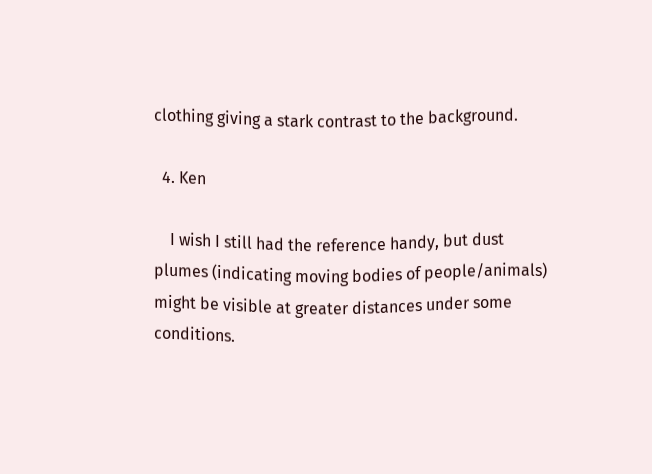clothing giving a stark contrast to the background.

  4. Ken

    I wish I still had the reference handy, but dust plumes (indicating moving bodies of people/animals) might be visible at greater distances under some conditions.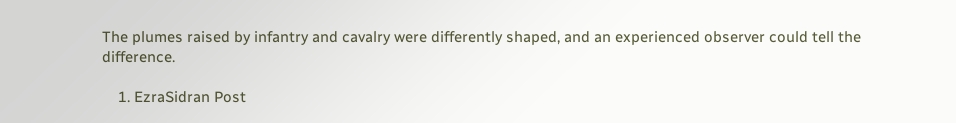The plumes raised by infantry and cavalry were differently shaped, and an experienced observer could tell the difference.

    1. EzraSidran Post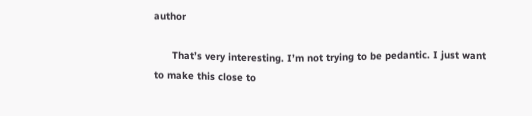author

      That’s very interesting. I’m not trying to be pedantic. I just want to make this close to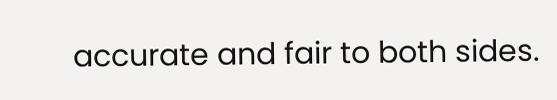accurate and fair to both sides.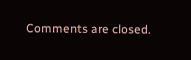Comments are closed.